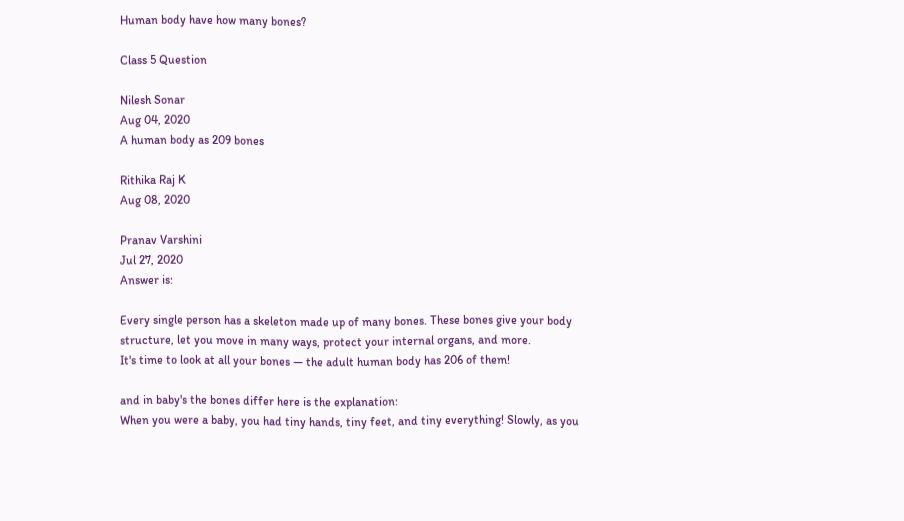Human body have how many bones?

Class 5 Question

Nilesh Sonar
Aug 04, 2020
A human body as 209 bones

Rithika Raj K
Aug 08, 2020

Pranav Varshini
Jul 27, 2020
Answer is:

Every single person has a skeleton made up of many bones. These bones give your body structure, let you move in many ways, protect your internal organs, and more.
It's time to look at all your bones — the adult human body has 206 of them!

and in baby's the bones differ here is the explanation:
When you were a baby, you had tiny hands, tiny feet, and tiny everything! Slowly, as you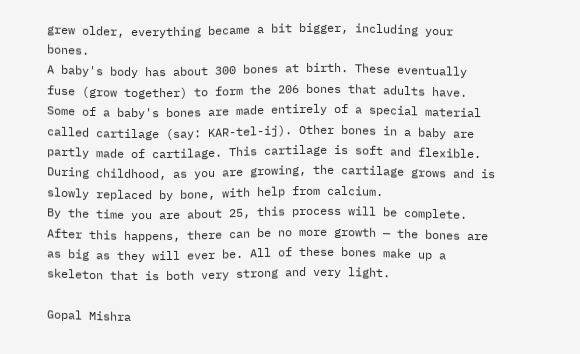grew older, everything became a bit bigger, including your bones.
A baby's body has about 300 bones at birth. These eventually fuse (grow together) to form the 206 bones that adults have. Some of a baby's bones are made entirely of a special material called cartilage (say: KAR-tel-ij). Other bones in a baby are partly made of cartilage. This cartilage is soft and flexible. During childhood, as you are growing, the cartilage grows and is slowly replaced by bone, with help from calcium.
By the time you are about 25, this process will be complete. After this happens, there can be no more growth — the bones are as big as they will ever be. All of these bones make up a skeleton that is both very strong and very light.

Gopal Mishra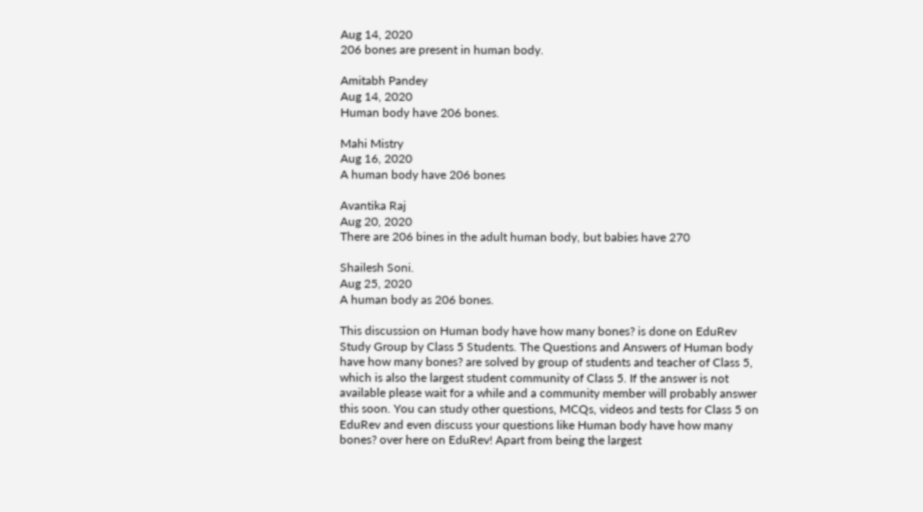Aug 14, 2020
206 bones are present in human body.

Amitabh Pandey
Aug 14, 2020
Human body have 206 bones.

Mahi Mistry
Aug 16, 2020
A human body have 206 bones

Avantika Raj
Aug 20, 2020
There are 206 bines in the adult human body, but babies have 270

Shailesh Soni.
Aug 25, 2020
A human body as 206 bones.

This discussion on Human body have how many bones? is done on EduRev Study Group by Class 5 Students. The Questions and Answers of Human body have how many bones? are solved by group of students and teacher of Class 5, which is also the largest student community of Class 5. If the answer is not available please wait for a while and a community member will probably answer this soon. You can study other questions, MCQs, videos and tests for Class 5 on EduRev and even discuss your questions like Human body have how many bones? over here on EduRev! Apart from being the largest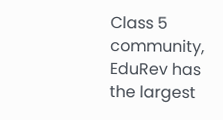Class 5 community, EduRev has the largest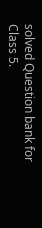solved Question bank for Class 5.